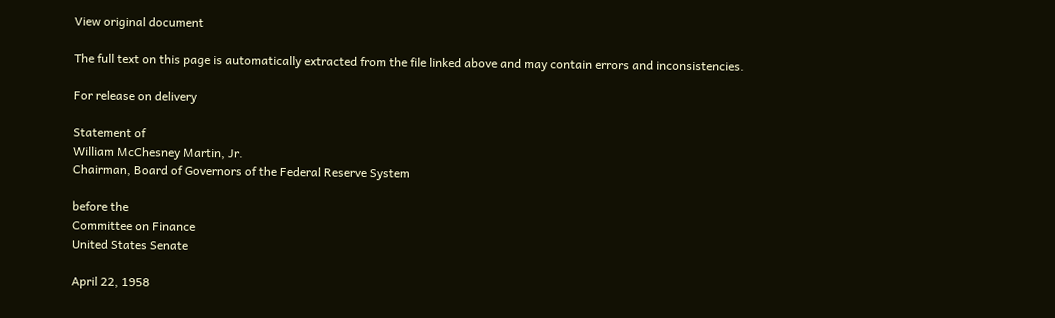View original document

The full text on this page is automatically extracted from the file linked above and may contain errors and inconsistencies.

For release on delivery

Statement of
William McChesney Martin, Jr.
Chairman, Board of Governors of the Federal Reserve System

before the
Committee on Finance
United States Senate

April 22, 1958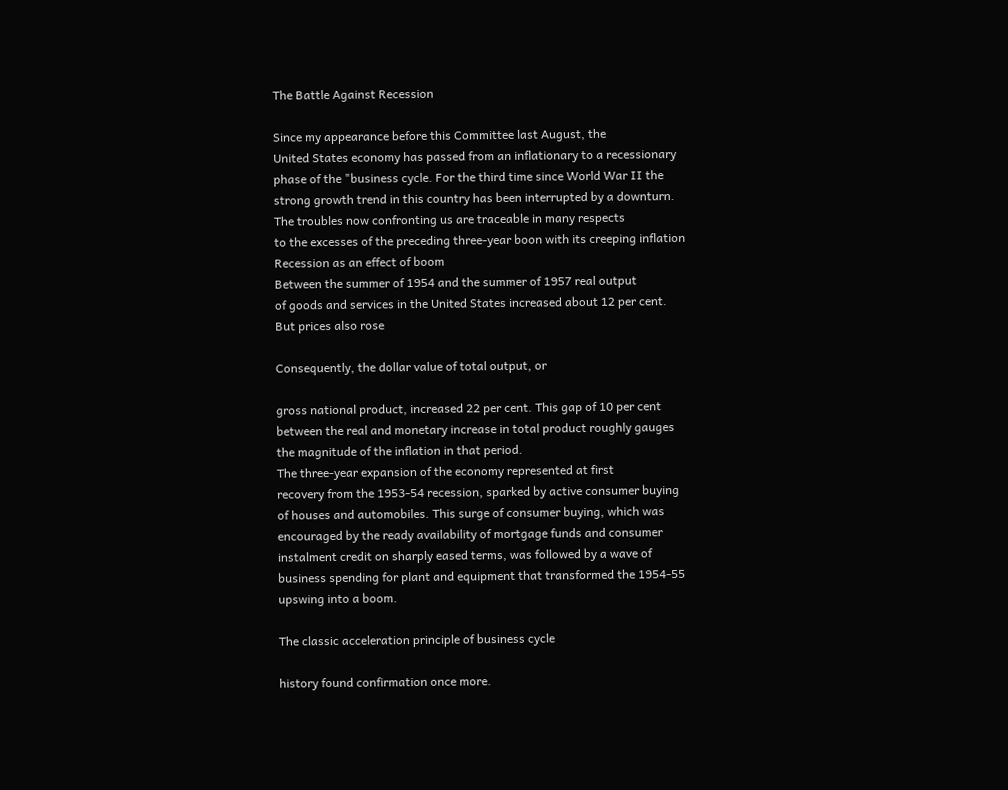The Battle Against Recession

Since my appearance before this Committee last August, the
United States economy has passed from an inflationary to a recessionary
phase of the "business cycle. For the third time since World War II the
strong growth trend in this country has been interrupted by a downturn.
The troubles now confronting us are traceable in many respects
to the excesses of the preceding three-year boon with its creeping inflation
Recession as an effect of boom
Between the summer of 1954 and the summer of 1957 real output
of goods and services in the United States increased about 12 per cent.
But prices also rose

Consequently, the dollar value of total output, or

gross national product, increased 22 per cent. This gap of 10 per cent
between the real and monetary increase in total product roughly gauges
the magnitude of the inflation in that period.
The three-year expansion of the economy represented at first
recovery from the 1953-54 recession, sparked by active consumer buying
of houses and automobiles. This surge of consumer buying, which was
encouraged by the ready availability of mortgage funds and consumer
instalment credit on sharply eased terms, was followed by a wave of
business spending for plant and equipment that transformed the 1954-55
upswing into a boom.

The classic acceleration principle of business cycle

history found confirmation once more.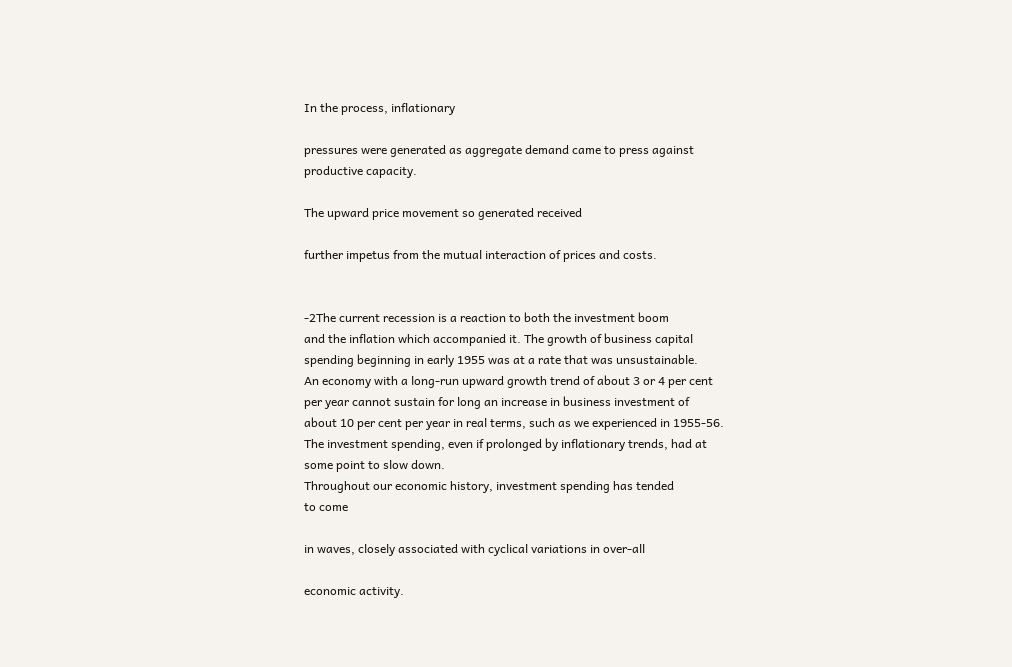In the process, inflationary

pressures were generated as aggregate demand came to press against
productive capacity.

The upward price movement so generated received

further impetus from the mutual interaction of prices and costs.


-2The current recession is a reaction to both the investment boom
and the inflation which accompanied it. The growth of business capital
spending beginning in early 1955 was at a rate that was unsustainable.
An economy with a long-run upward growth trend of about 3 or 4 per cent
per year cannot sustain for long an increase in business investment of
about 10 per cent per year in real terms, such as we experienced in 1955-56.
The investment spending, even if prolonged by inflationary trends, had at
some point to slow down.
Throughout our economic history, investment spending has tended
to come

in waves, closely associated with cyclical variations in over-all

economic activity.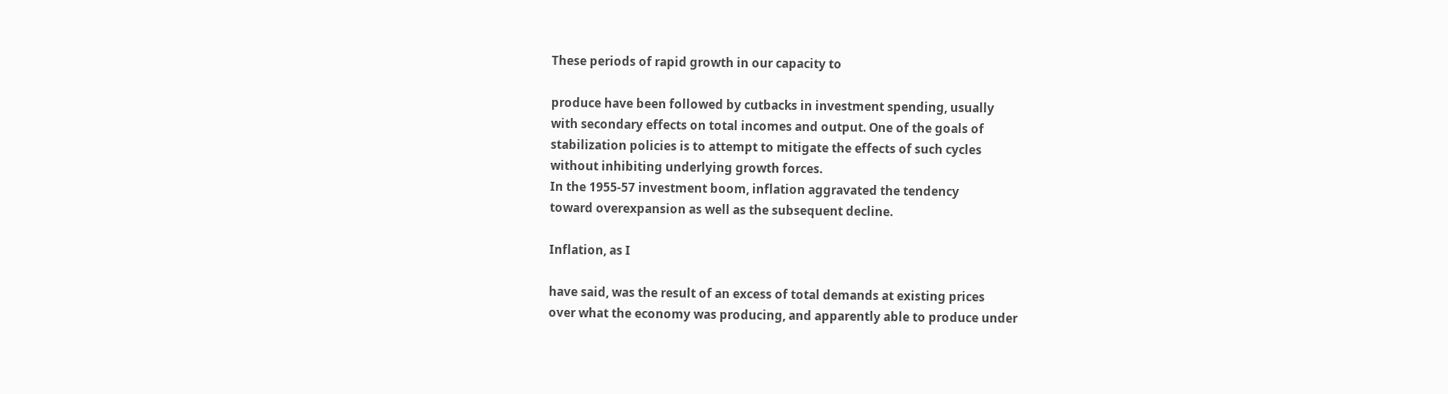These periods of rapid growth in our capacity to

produce have been followed by cutbacks in investment spending, usually
with secondary effects on total incomes and output. One of the goals of
stabilization policies is to attempt to mitigate the effects of such cycles
without inhibiting underlying growth forces.
In the 1955-57 investment boom, inflation aggravated the tendency
toward overexpansion as well as the subsequent decline.

Inflation, as I

have said, was the result of an excess of total demands at existing prices
over what the economy was producing, and apparently able to produce under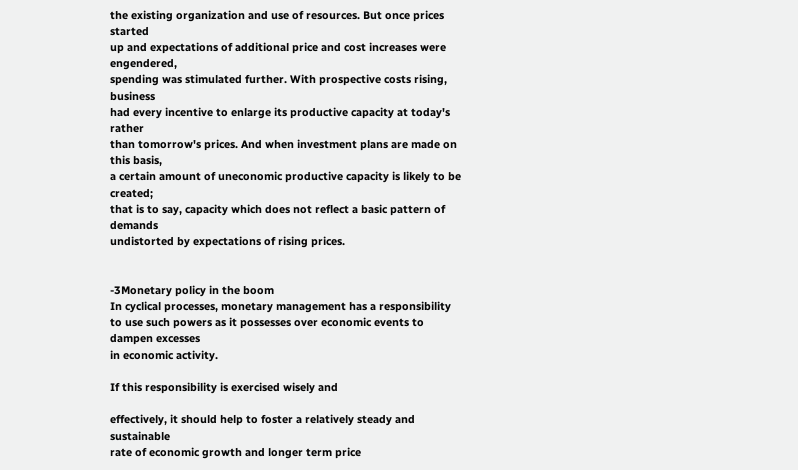the existing organization and use of resources. But once prices started
up and expectations of additional price and cost increases were engendered,
spending was stimulated further. With prospective costs rising, business
had every incentive to enlarge its productive capacity at today's rather
than tomorrow's prices. And when investment plans are made on this basis,
a certain amount of uneconomic productive capacity is likely to be created;
that is to say, capacity which does not reflect a basic pattern of demands
undistorted by expectations of rising prices.


-3Monetary policy in the boom
In cyclical processes, monetary management has a responsibility
to use such powers as it possesses over economic events to dampen excesses
in economic activity.

If this responsibility is exercised wisely and

effectively, it should help to foster a relatively steady and sustainable
rate of economic growth and longer term price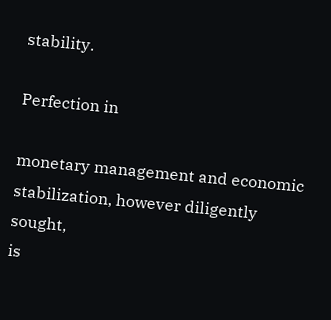stability.

Perfection in

monetary management and economic stabilization, however diligently sought,
is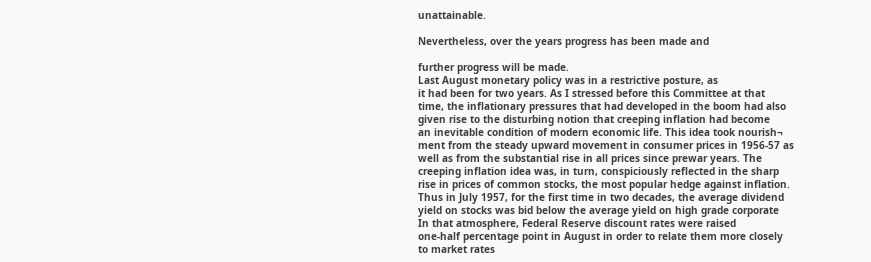unattainable.

Nevertheless, over the years progress has been made and

further progress will be made.
Last August monetary policy was in a restrictive posture, as
it had been for two years. As I stressed before this Committee at that
time, the inflationary pressures that had developed in the boom had also
given rise to the disturbing notion that creeping inflation had become
an inevitable condition of modern economic life. This idea took nourish¬
ment from the steady upward movement in consumer prices in 1956-57 as
well as from the substantial rise in all prices since prewar years. The
creeping inflation idea was, in turn, conspiciously reflected in the sharp
rise in prices of common stocks, the most popular hedge against inflation.
Thus in July 1957, for the first time in two decades, the average dividend
yield on stocks was bid below the average yield on high grade corporate
In that atmosphere, Federal Reserve discount rates were raised
one-half percentage point in August in order to relate them more closely
to market rates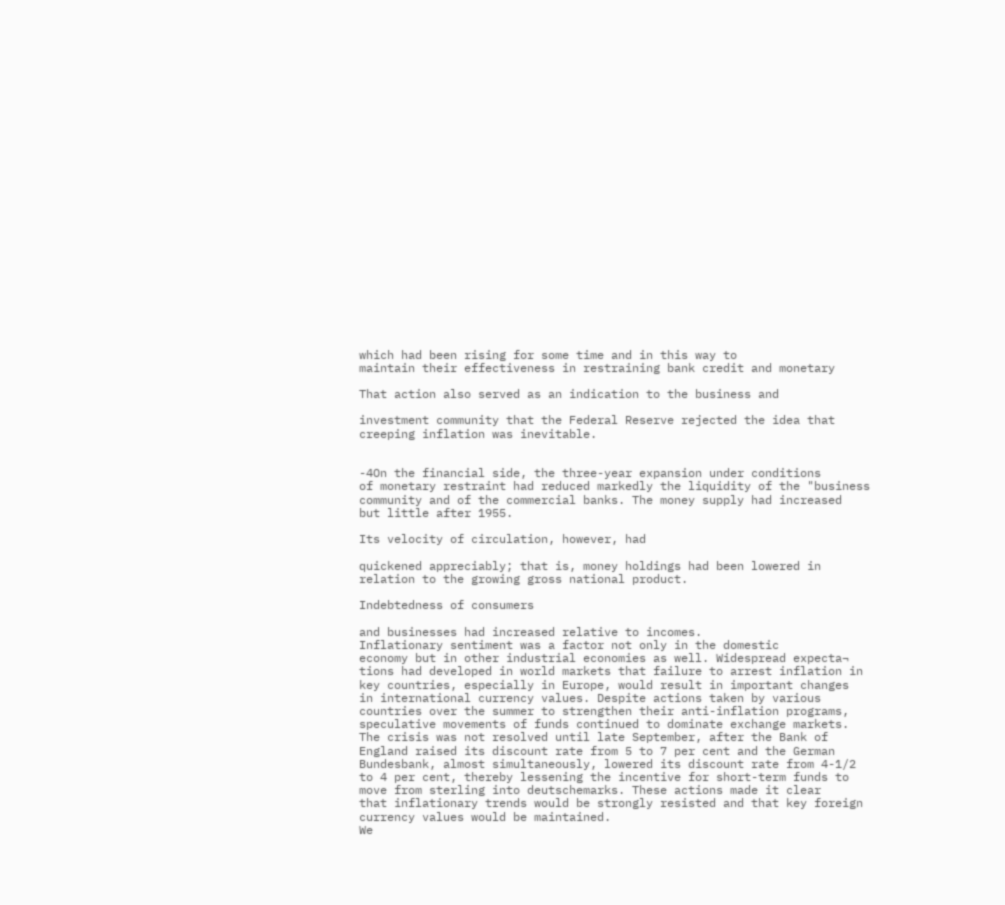which had been rising for some time and in this way to
maintain their effectiveness in restraining bank credit and monetary

That action also served as an indication to the business and

investment community that the Federal Reserve rejected the idea that
creeping inflation was inevitable.


-4On the financial side, the three-year expansion under conditions
of monetary restraint had reduced markedly the liquidity of the "business
community and of the commercial banks. The money supply had increased
but little after 1955.

Its velocity of circulation, however, had

quickened appreciably; that is, money holdings had been lowered in
relation to the growing gross national product.

Indebtedness of consumers

and businesses had increased relative to incomes.
Inflationary sentiment was a factor not only in the domestic
economy but in other industrial economies as well. Widespread expecta¬
tions had developed in world markets that failure to arrest inflation in
key countries, especially in Europe, would result in important changes
in international currency values. Despite actions taken by various
countries over the summer to strengthen their anti-inflation programs,
speculative movements of funds continued to dominate exchange markets.
The crisis was not resolved until late September, after the Bank of
England raised its discount rate from 5 to 7 per cent and the German
Bundesbank, almost simultaneously, lowered its discount rate from 4-1/2
to 4 per cent, thereby lessening the incentive for short-term funds to
move from sterling into deutschemarks. These actions made it clear
that inflationary trends would be strongly resisted and that key foreign
currency values would be maintained.
We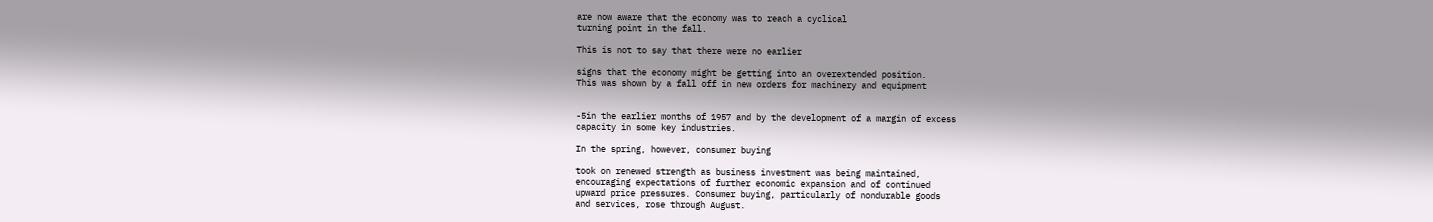are now aware that the economy was to reach a cyclical
turning point in the fall.

This is not to say that there were no earlier

signs that the economy might be getting into an overextended position.
This was shown by a fall off in new orders for machinery and equipment


-5in the earlier months of 1957 and by the development of a margin of excess
capacity in some key industries.

In the spring, however, consumer buying

took on renewed strength as business investment was being maintained,
encouraging expectations of further economic expansion and of continued
upward price pressures. Consumer buying, particularly of nondurable goods
and services, rose through August.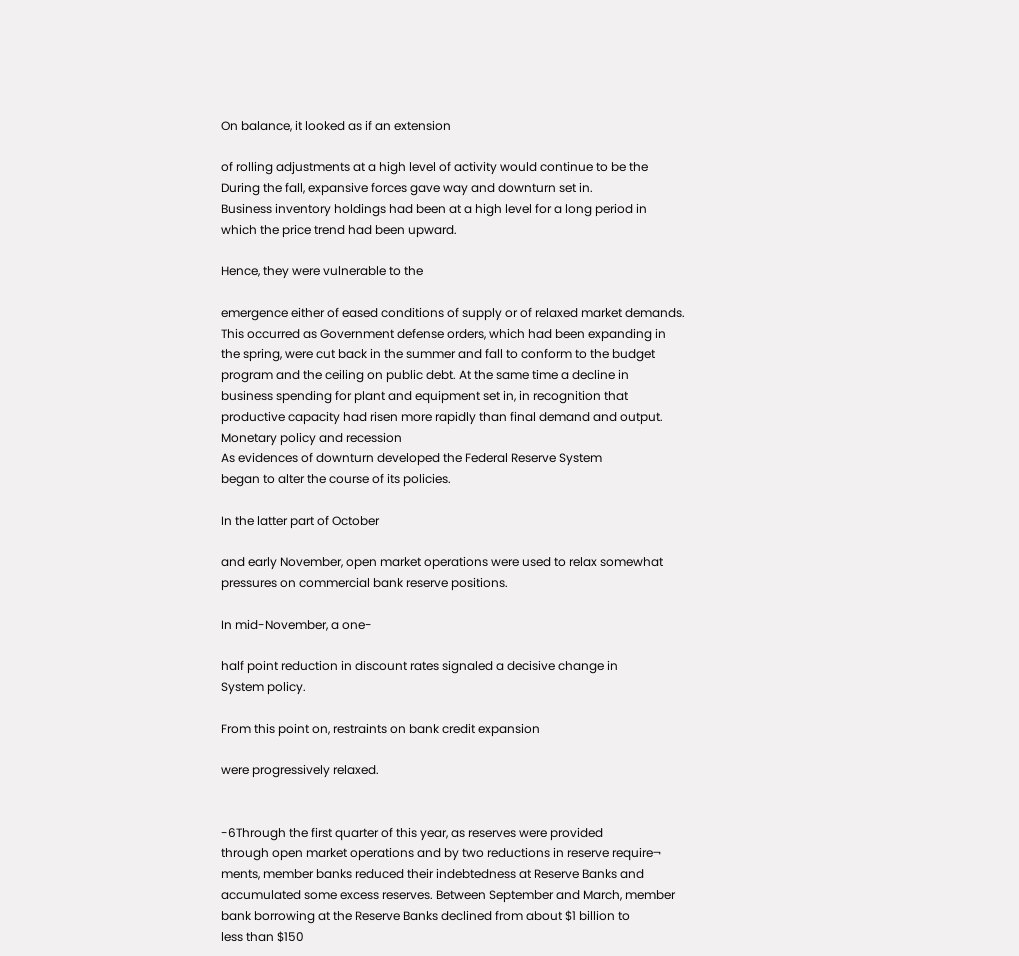On balance, it looked as if an extension

of rolling adjustments at a high level of activity would continue to be the
During the fall, expansive forces gave way and downturn set in.
Business inventory holdings had been at a high level for a long period in
which the price trend had been upward.

Hence, they were vulnerable to the

emergence either of eased conditions of supply or of relaxed market demands.
This occurred as Government defense orders, which had been expanding in
the spring, were cut back in the summer and fall to conform to the budget
program and the ceiling on public debt. At the same time a decline in
business spending for plant and equipment set in, in recognition that
productive capacity had risen more rapidly than final demand and output.
Monetary policy and recession
As evidences of downturn developed the Federal Reserve System
began to alter the course of its policies.

In the latter part of October

and early November, open market operations were used to relax somewhat
pressures on commercial bank reserve positions.

In mid-November, a one-

half point reduction in discount rates signaled a decisive change in
System policy.

From this point on, restraints on bank credit expansion

were progressively relaxed.


-6Through the first quarter of this year, as reserves were provided
through open market operations and by two reductions in reserve require¬
ments, member banks reduced their indebtedness at Reserve Banks and
accumulated some excess reserves. Between September and March, member
bank borrowing at the Reserve Banks declined from about $1 billion to
less than $150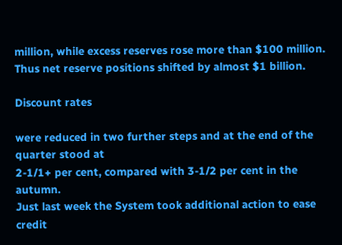million, while excess reserves rose more than $100 million.
Thus net reserve positions shifted by almost $1 billion.

Discount rates

were reduced in two further steps and at the end of the quarter stood at
2-1/1+ per cent, compared with 3-1/2 per cent in the autumn.
Just last week the System took additional action to ease credit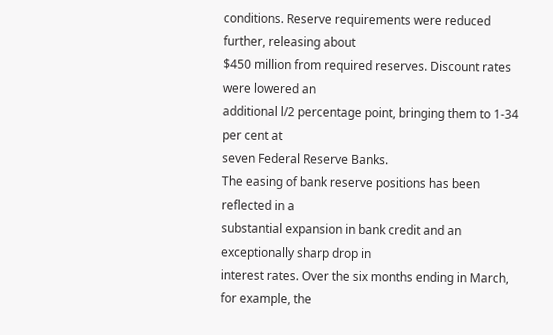conditions. Reserve requirements were reduced further, releasing about
$450 million from required reserves. Discount rates were lowered an
additional l/2 percentage point, bringing them to 1-34 per cent at
seven Federal Reserve Banks.
The easing of bank reserve positions has been reflected in a
substantial expansion in bank credit and an exceptionally sharp drop in
interest rates. Over the six months ending in March, for example, the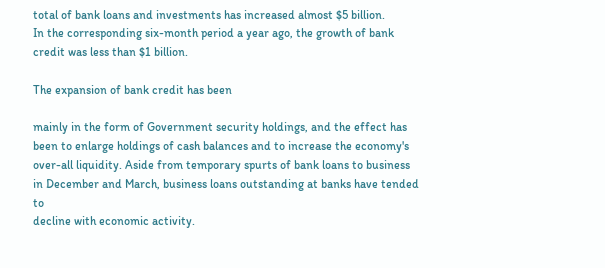total of bank loans and investments has increased almost $5 billion.
In the corresponding six-month period a year ago, the growth of bank
credit was less than $1 billion.

The expansion of bank credit has been

mainly in the form of Government security holdings, and the effect has
been to enlarge holdings of cash balances and to increase the economy's
over-all liquidity. Aside from temporary spurts of bank loans to business
in December and March, business loans outstanding at banks have tended to
decline with economic activity.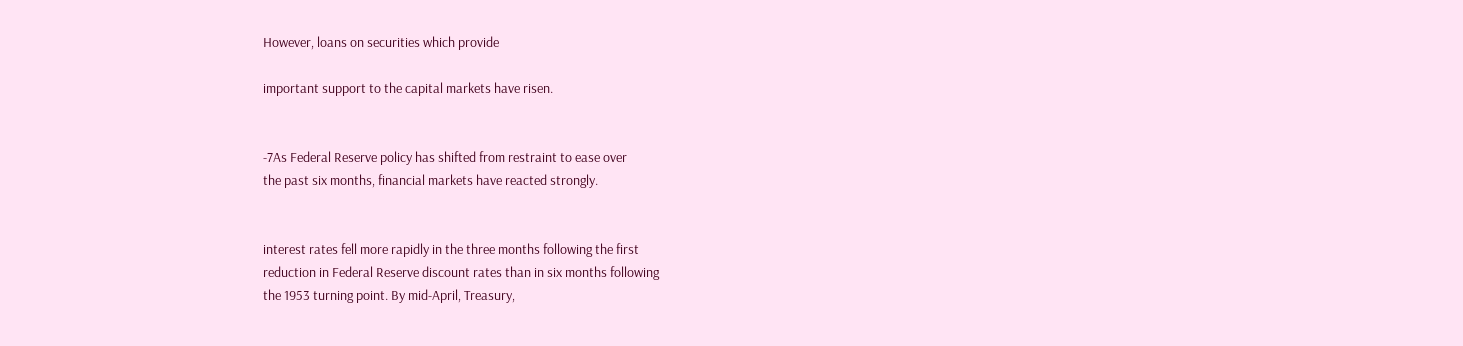However, loans on securities which provide

important support to the capital markets have risen.


-7As Federal Reserve policy has shifted from restraint to ease over
the past six months, financial markets have reacted strongly.


interest rates fell more rapidly in the three months following the first
reduction in Federal Reserve discount rates than in six months following
the 1953 turning point. By mid-April, Treasury,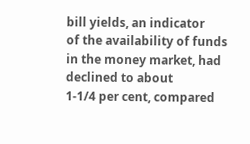bill yields, an indicator
of the availability of funds in the money market, had declined to about
1-1/4 per cent, compared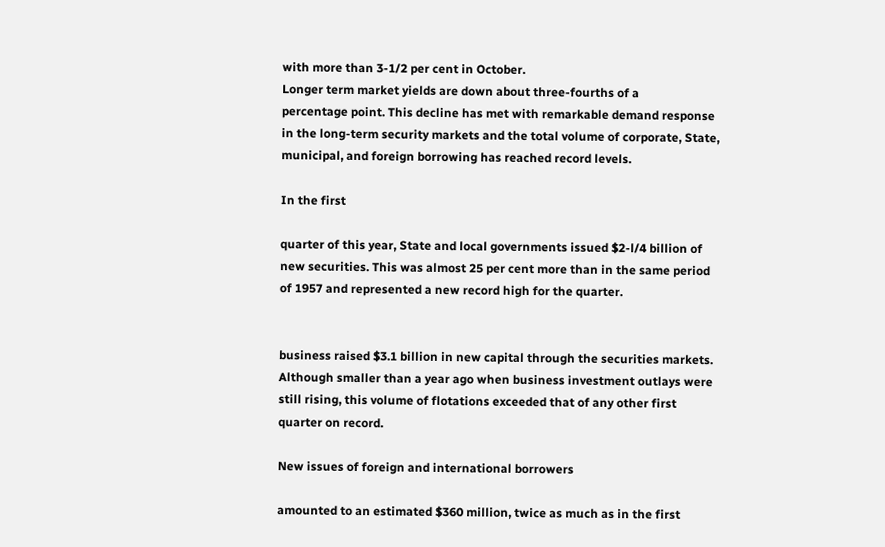with more than 3-1/2 per cent in October.
Longer term market yields are down about three-fourths of a
percentage point. This decline has met with remarkable demand response
in the long-term security markets and the total volume of corporate, State,
municipal, and foreign borrowing has reached record levels.

In the first

quarter of this year, State and local governments issued $2-l/4 billion of
new securities. This was almost 25 per cent more than in the same period
of 1957 and represented a new record high for the quarter.


business raised $3.1 billion in new capital through the securities markets.
Although smaller than a year ago when business investment outlays were
still rising, this volume of flotations exceeded that of any other first
quarter on record.

New issues of foreign and international borrowers

amounted to an estimated $360 million, twice as much as in the first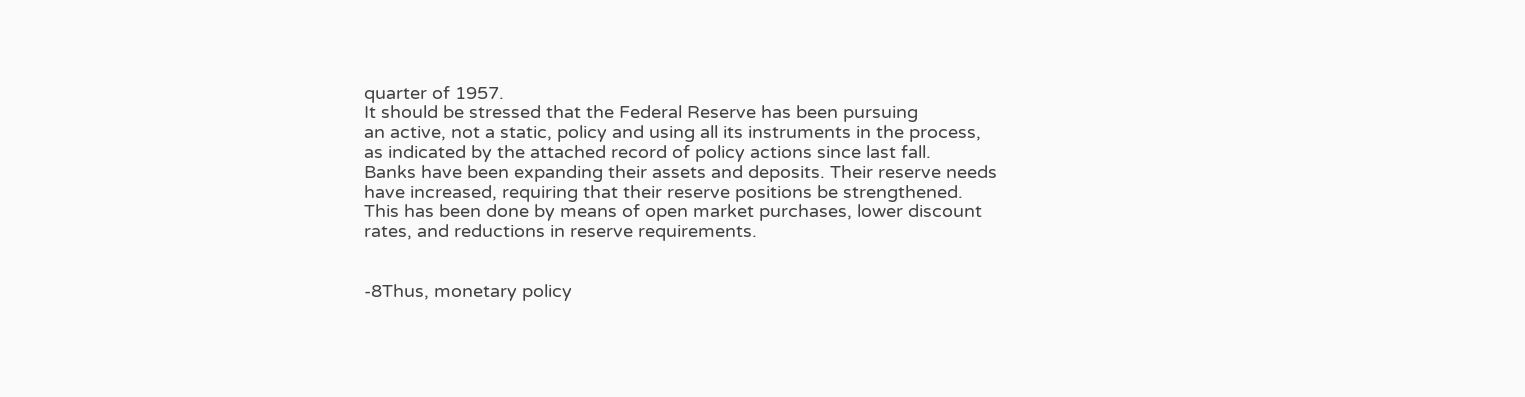quarter of 1957.
It should be stressed that the Federal Reserve has been pursuing
an active, not a static, policy and using all its instruments in the process,
as indicated by the attached record of policy actions since last fall.
Banks have been expanding their assets and deposits. Their reserve needs
have increased, requiring that their reserve positions be strengthened.
This has been done by means of open market purchases, lower discount
rates, and reductions in reserve requirements.


-8Thus, monetary policy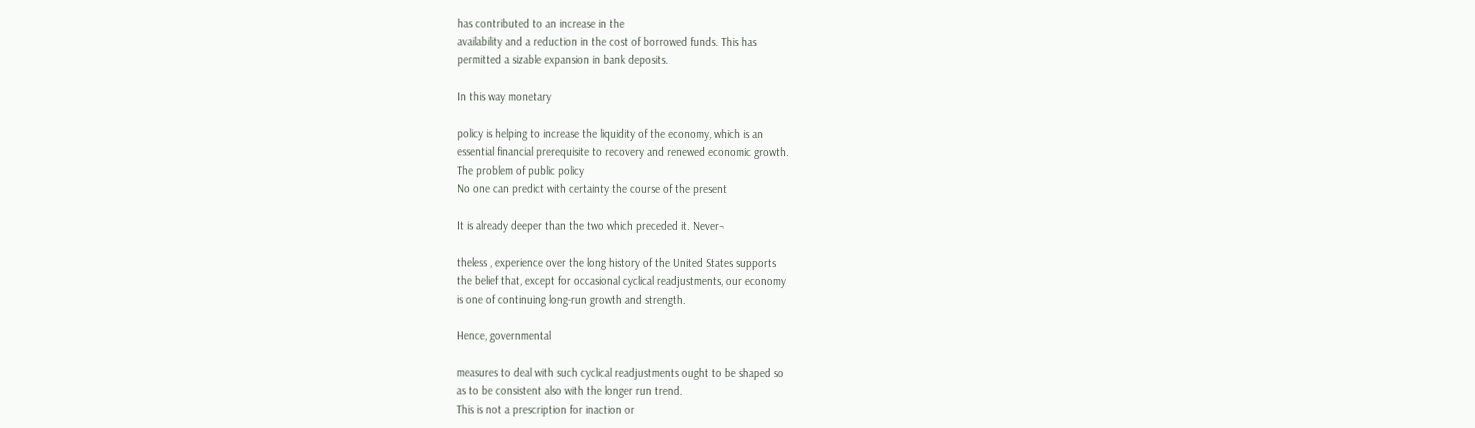has contributed to an increase in the
availability and a reduction in the cost of borrowed funds. This has
permitted a sizable expansion in bank deposits.

In this way monetary

policy is helping to increase the liquidity of the economy, which is an
essential financial prerequisite to recovery and renewed economic growth.
The problem of public policy
No one can predict with certainty the course of the present

It is already deeper than the two which preceded it. Never¬

theless , experience over the long history of the United States supports
the belief that, except for occasional cyclical readjustments, our economy
is one of continuing long-run growth and strength.

Hence, governmental

measures to deal with such cyclical readjustments ought to be shaped so
as to be consistent also with the longer run trend.
This is not a prescription for inaction or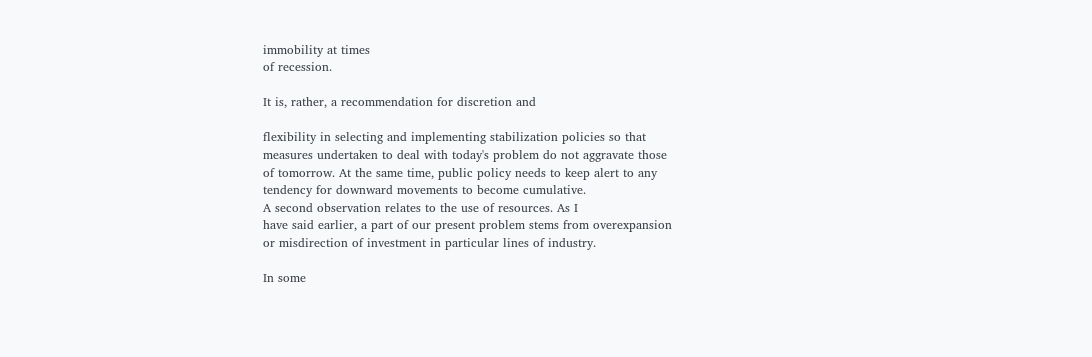immobility at times
of recession.

It is, rather, a recommendation for discretion and

flexibility in selecting and implementing stabilization policies so that
measures undertaken to deal with today's problem do not aggravate those
of tomorrow. At the same time, public policy needs to keep alert to any
tendency for downward movements to become cumulative.
A second observation relates to the use of resources. As I
have said earlier, a part of our present problem stems from overexpansion
or misdirection of investment in particular lines of industry.

In some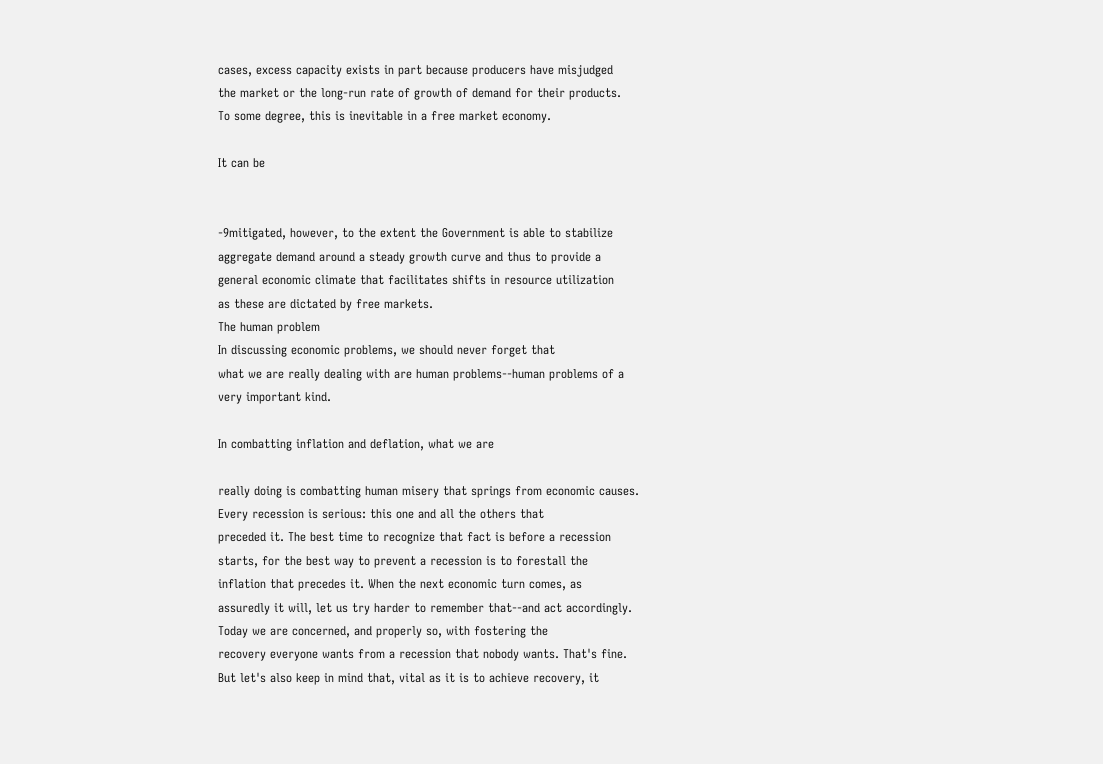cases, excess capacity exists in part because producers have misjudged
the market or the long-run rate of growth of demand for their products.
To some degree, this is inevitable in a free market economy.

It can be


-9mitigated, however, to the extent the Government is able to stabilize
aggregate demand around a steady growth curve and thus to provide a
general economic climate that facilitates shifts in resource utilization
as these are dictated by free markets.
The human problem
In discussing economic problems, we should never forget that
what we are really dealing with are human problems--human problems of a
very important kind.

In combatting inflation and deflation, what we are

really doing is combatting human misery that springs from economic causes.
Every recession is serious: this one and all the others that
preceded it. The best time to recognize that fact is before a recession
starts, for the best way to prevent a recession is to forestall the
inflation that precedes it. When the next economic turn comes, as
assuredly it will, let us try harder to remember that--and act accordingly.
Today we are concerned, and properly so, with fostering the
recovery everyone wants from a recession that nobody wants. That's fine.
But let's also keep in mind that, vital as it is to achieve recovery, it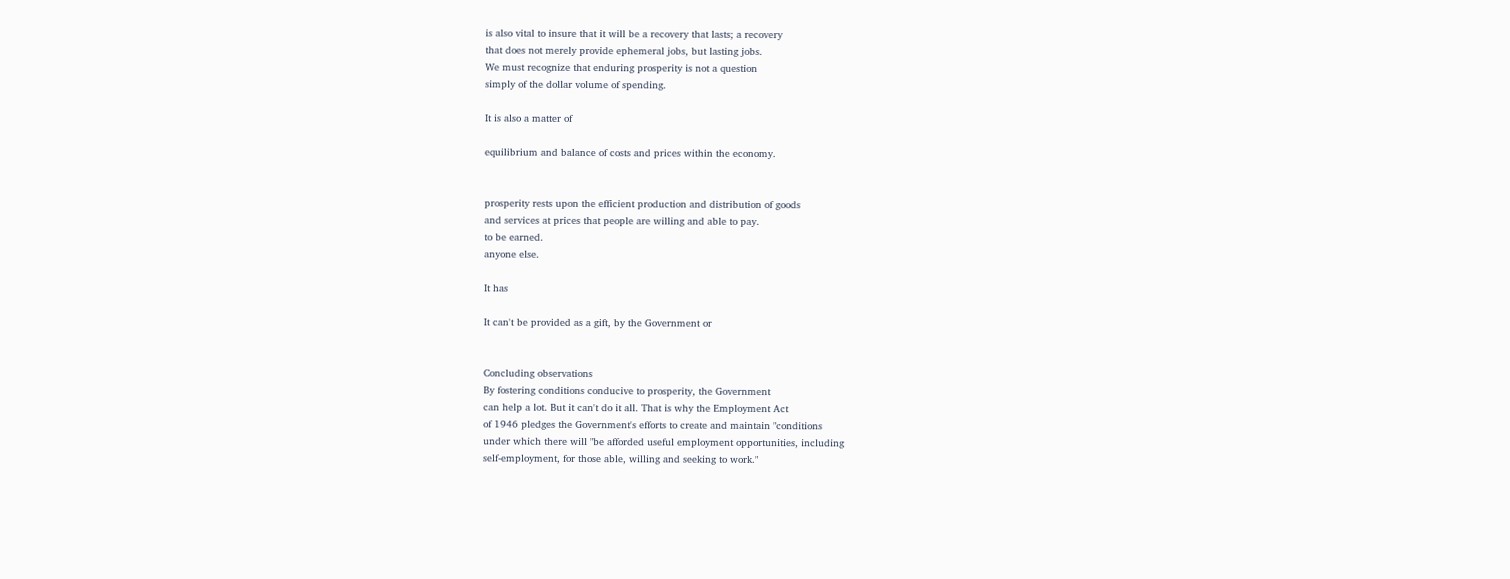is also vital to insure that it will be a recovery that lasts; a recovery
that does not merely provide ephemeral jobs, but lasting jobs.
We must recognize that enduring prosperity is not a question
simply of the dollar volume of spending.

It is also a matter of

equilibrium and balance of costs and prices within the economy.


prosperity rests upon the efficient production and distribution of goods
and services at prices that people are willing and able to pay.
to be earned.
anyone else.

It has

It can't be provided as a gift, by the Government or


Concluding observations
By fostering conditions conducive to prosperity, the Government
can help a lot. But it can't do it all. That is why the Employment Act
of 1946 pledges the Government's efforts to create and maintain "conditions
under which there will "be afforded useful employment opportunities, including
self-employment, for those able, willing and seeking to work."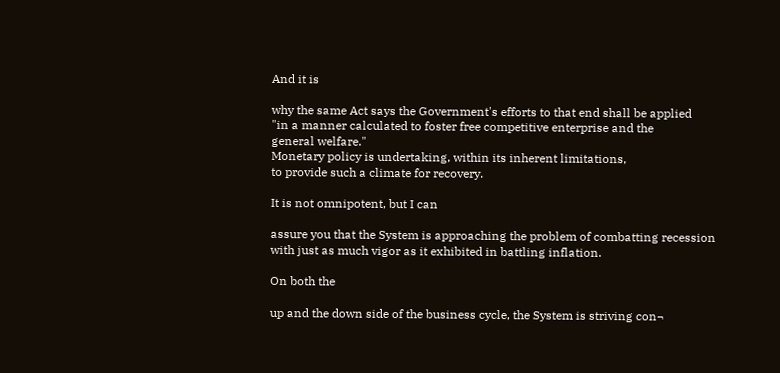And it is

why the same Act says the Government's efforts to that end shall be applied
"in a manner calculated to foster free competitive enterprise and the
general welfare."
Monetary policy is undertaking, within its inherent limitations,
to provide such a climate for recovery.

It is not omnipotent, but I can

assure you that the System is approaching the problem of combatting recession
with just as much vigor as it exhibited in battling inflation.

On both the

up and the down side of the business cycle, the System is striving con¬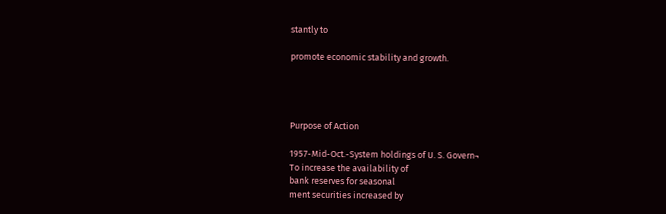stantly to

promote economic stability and growth.




Purpose of Action

1957-Mid-Oct.-System holdings of U. S. Govern¬
To increase the availability of
bank reserves for seasonal
ment securities increased by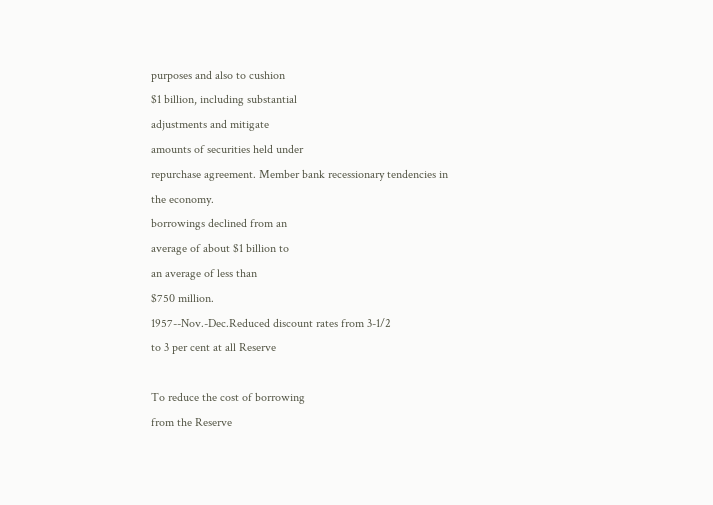purposes and also to cushion
$1 billion, including substantial
adjustments and mitigate
amounts of securities held under
repurchase agreement. Member bank recessionary tendencies in
the economy.
borrowings declined from an
average of about $1 billion to
an average of less than
$750 million.
1957--Nov.-Dec.Reduced discount rates from 3-1/2
to 3 per cent at all Reserve

To reduce the cost of borrowing
from the Reserve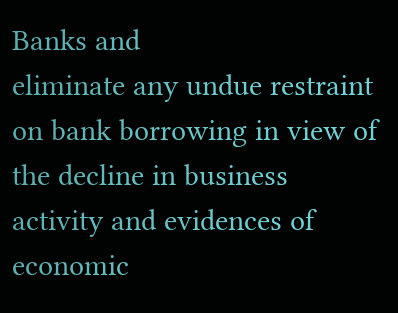Banks and
eliminate any undue restraint
on bank borrowing in view of
the decline in business
activity and evidences of
economic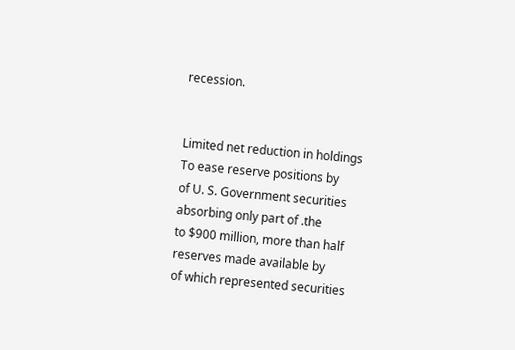recession.


Limited net reduction in holdings
To ease reserve positions by
of U. S. Government securities
absorbing only part of .the
to $900 million, more than half
reserves made available by
of which represented securities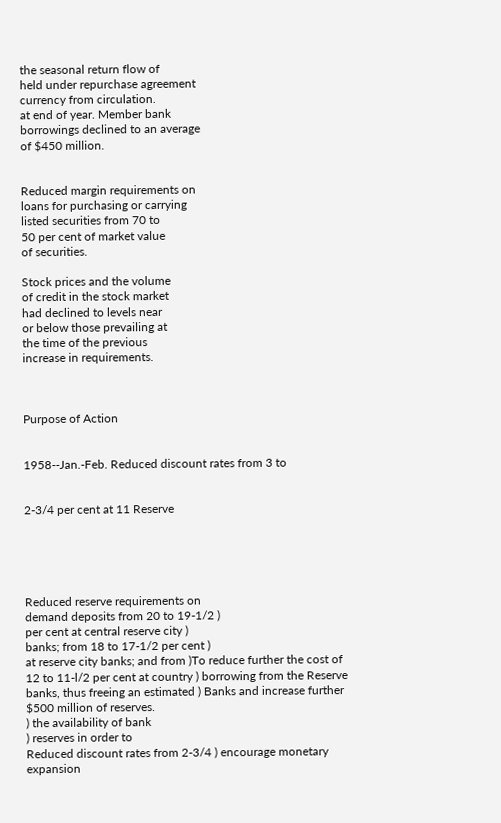the seasonal return flow of
held under repurchase agreement
currency from circulation.
at end of year. Member bank
borrowings declined to an average
of $450 million.


Reduced margin requirements on
loans for purchasing or carrying
listed securities from 70 to
50 per cent of market value
of securities.

Stock prices and the volume
of credit in the stock market
had declined to levels near
or below those prevailing at
the time of the previous
increase in requirements.



Purpose of Action


1958--Jan.-Feb. Reduced discount rates from 3 to


2-3/4 per cent at 11 Reserve





Reduced reserve requirements on
demand deposits from 20 to 19-1/2 )
per cent at central reserve city )
banks; from 18 to 17-1/2 per cent )
at reserve city banks; and from )To reduce further the cost of
12 to 11-l/2 per cent at country ) borrowing from the Reserve
banks, thus freeing an estimated ) Banks and increase further
$500 million of reserves.
) the availability of bank
) reserves in order to
Reduced discount rates from 2-3/4 ) encourage monetary expansion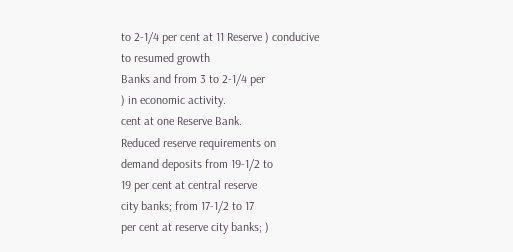to 2-1/4 per cent at 11 Reserve ) conducive to resumed growth
Banks and from 3 to 2-1/4 per
) in economic activity.
cent at one Reserve Bank.
Reduced reserve requirements on
demand deposits from 19-1/2 to
19 per cent at central reserve
city banks; from 17-1/2 to 17
per cent at reserve city banks; )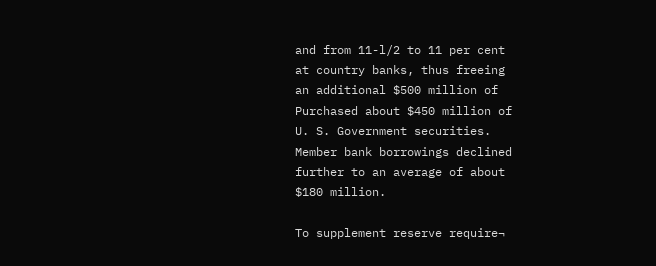and from 11-l/2 to 11 per cent
at country banks, thus freeing
an additional $500 million of
Purchased about $450 million of
U. S. Government securities.
Member bank borrowings declined
further to an average of about
$180 million.

To supplement reserve require¬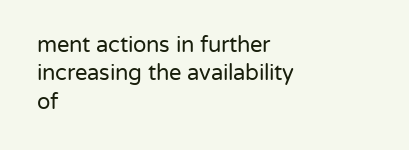ment actions in further
increasing the availability
of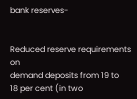bank reserves-


Reduced reserve requirements on
demand deposits from 19 to
18 per cent (in two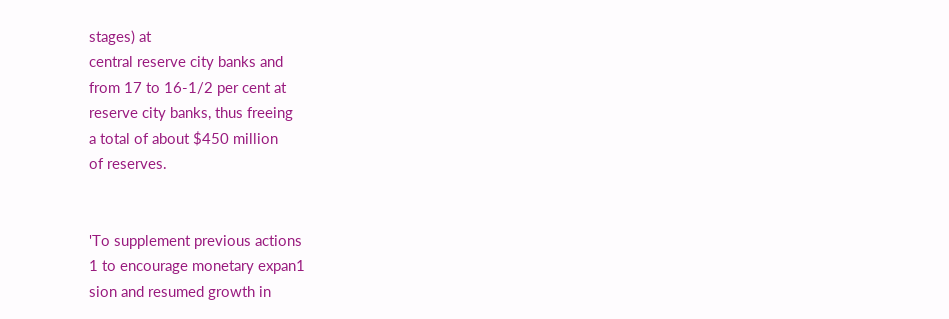stages) at
central reserve city banks and
from 17 to 16-1/2 per cent at
reserve city banks, thus freeing
a total of about $450 million
of reserves.


'To supplement previous actions
1 to encourage monetary expan1
sion and resumed growth in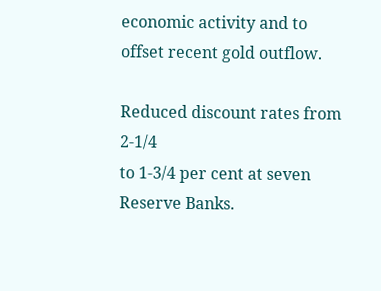economic activity and to
offset recent gold outflow.

Reduced discount rates from 2-1/4
to 1-3/4 per cent at seven
Reserve Banks.